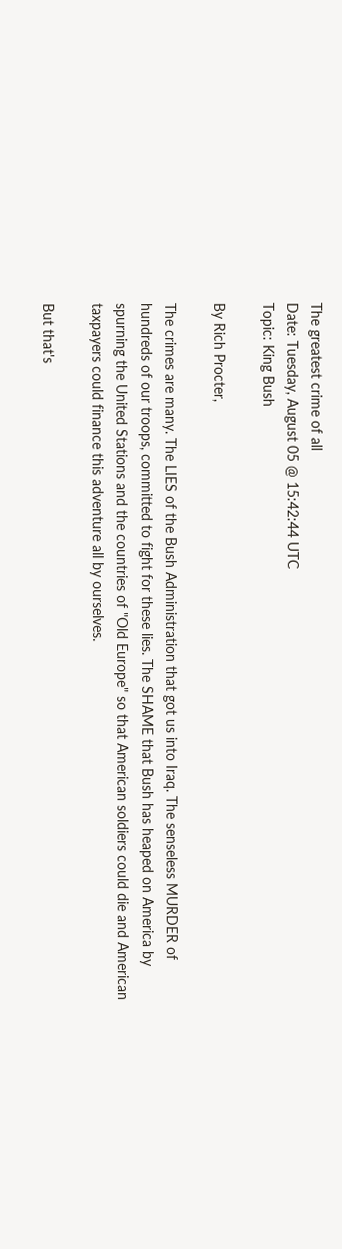The greatest crime of all
Date: Tuesday, August 05 @ 15:42:44 UTC
Topic: King Bush

By Rich Procter,

The crimes are many. The LIES of the Bush Administration that got us into Iraq. The senseless MURDER of hundreds of our troops, committed to fight for these lies. The SHAME that Bush has heaped on America by spurning the United Stations and the countries of "Old Europe" so that American soldiers could die and American taxpayers could finance this adventure all by ourselves.

But that's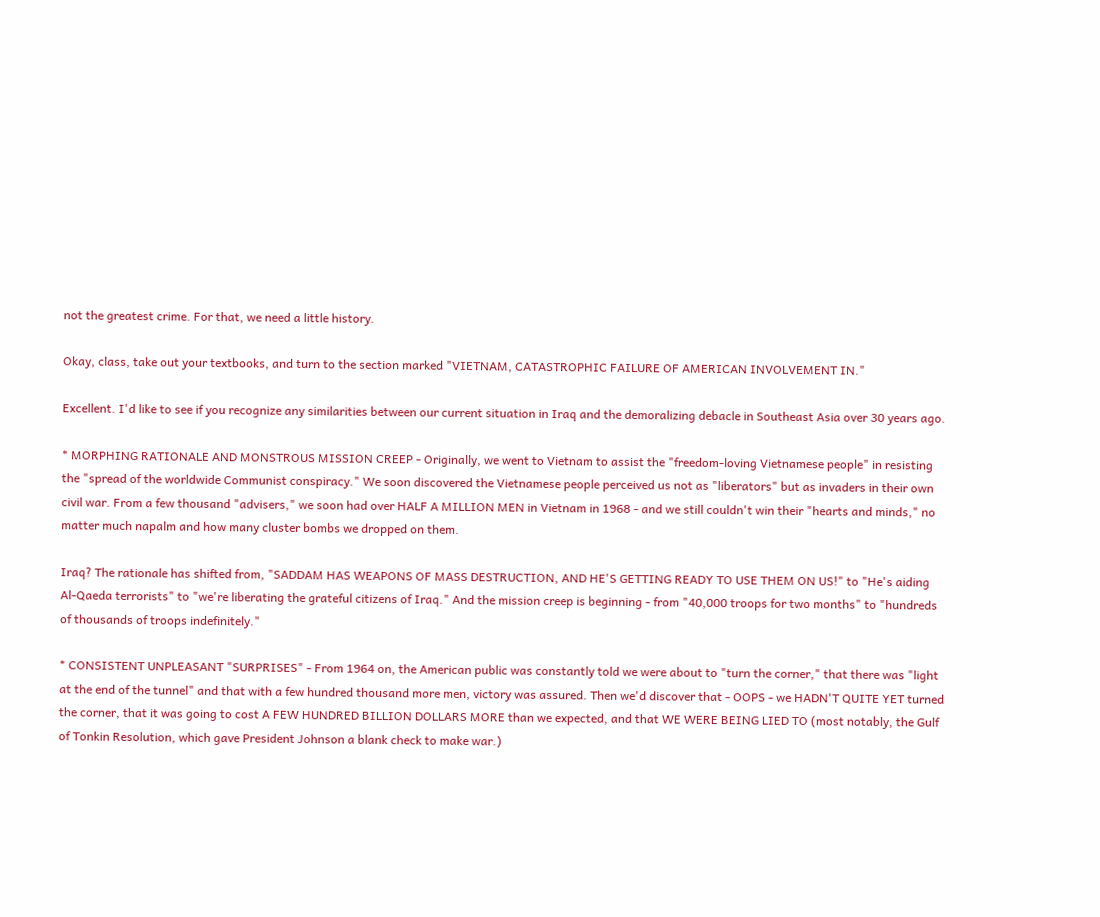not the greatest crime. For that, we need a little history.

Okay, class, take out your textbooks, and turn to the section marked "VIETNAM, CATASTROPHIC FAILURE OF AMERICAN INVOLVEMENT IN."

Excellent. I'd like to see if you recognize any similarities between our current situation in Iraq and the demoralizing debacle in Southeast Asia over 30 years ago.

* MORPHING RATIONALE AND MONSTROUS MISSION CREEP - Originally, we went to Vietnam to assist the "freedom-loving Vietnamese people" in resisting the "spread of the worldwide Communist conspiracy." We soon discovered the Vietnamese people perceived us not as "liberators" but as invaders in their own civil war. From a few thousand "advisers," we soon had over HALF A MILLION MEN in Vietnam in 1968 - and we still couldn't win their "hearts and minds," no matter much napalm and how many cluster bombs we dropped on them.

Iraq? The rationale has shifted from, "SADDAM HAS WEAPONS OF MASS DESTRUCTION, AND HE'S GETTING READY TO USE THEM ON US!" to "He's aiding Al-Qaeda terrorists" to "we're liberating the grateful citizens of Iraq." And the mission creep is beginning - from "40,000 troops for two months" to "hundreds of thousands of troops indefinitely."

* CONSISTENT UNPLEASANT "SURPRISES" - From 1964 on, the American public was constantly told we were about to "turn the corner," that there was "light at the end of the tunnel" and that with a few hundred thousand more men, victory was assured. Then we'd discover that - OOPS - we HADN'T QUITE YET turned the corner, that it was going to cost A FEW HUNDRED BILLION DOLLARS MORE than we expected, and that WE WERE BEING LIED TO (most notably, the Gulf of Tonkin Resolution, which gave President Johnson a blank check to make war.)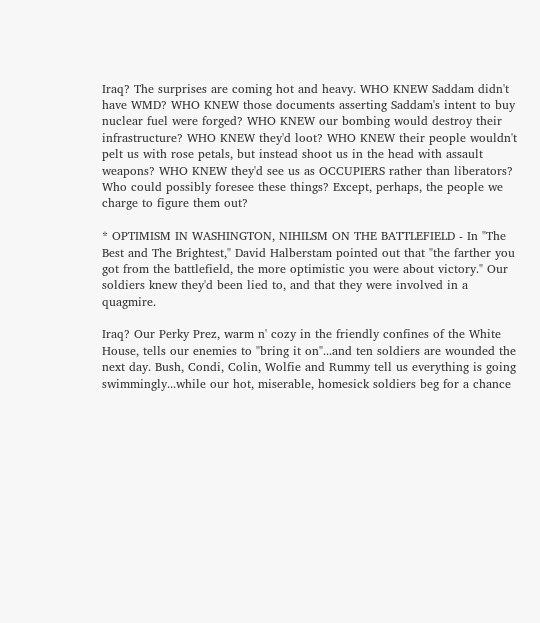Iraq? The surprises are coming hot and heavy. WHO KNEW Saddam didn't have WMD? WHO KNEW those documents asserting Saddam's intent to buy nuclear fuel were forged? WHO KNEW our bombing would destroy their infrastructure? WHO KNEW they'd loot? WHO KNEW their people wouldn't pelt us with rose petals, but instead shoot us in the head with assault weapons? WHO KNEW they'd see us as OCCUPIERS rather than liberators? Who could possibly foresee these things? Except, perhaps, the people we charge to figure them out?

* OPTIMISM IN WASHINGTON, NIHILSM ON THE BATTLEFIELD - In "The Best and The Brightest," David Halberstam pointed out that "the farther you got from the battlefield, the more optimistic you were about victory." Our soldiers knew they'd been lied to, and that they were involved in a quagmire.

Iraq? Our Perky Prez, warm n' cozy in the friendly confines of the White House, tells our enemies to "bring it on"...and ten soldiers are wounded the next day. Bush, Condi, Colin, Wolfie and Rummy tell us everything is going swimmingly...while our hot, miserable, homesick soldiers beg for a chance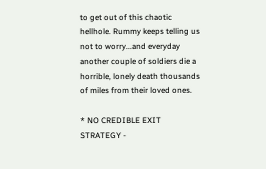to get out of this chaotic hellhole. Rummy keeps telling us not to worry...and everyday another couple of soldiers die a horrible, lonely death thousands of miles from their loved ones.

* NO CREDIBLE EXIT STRATEGY -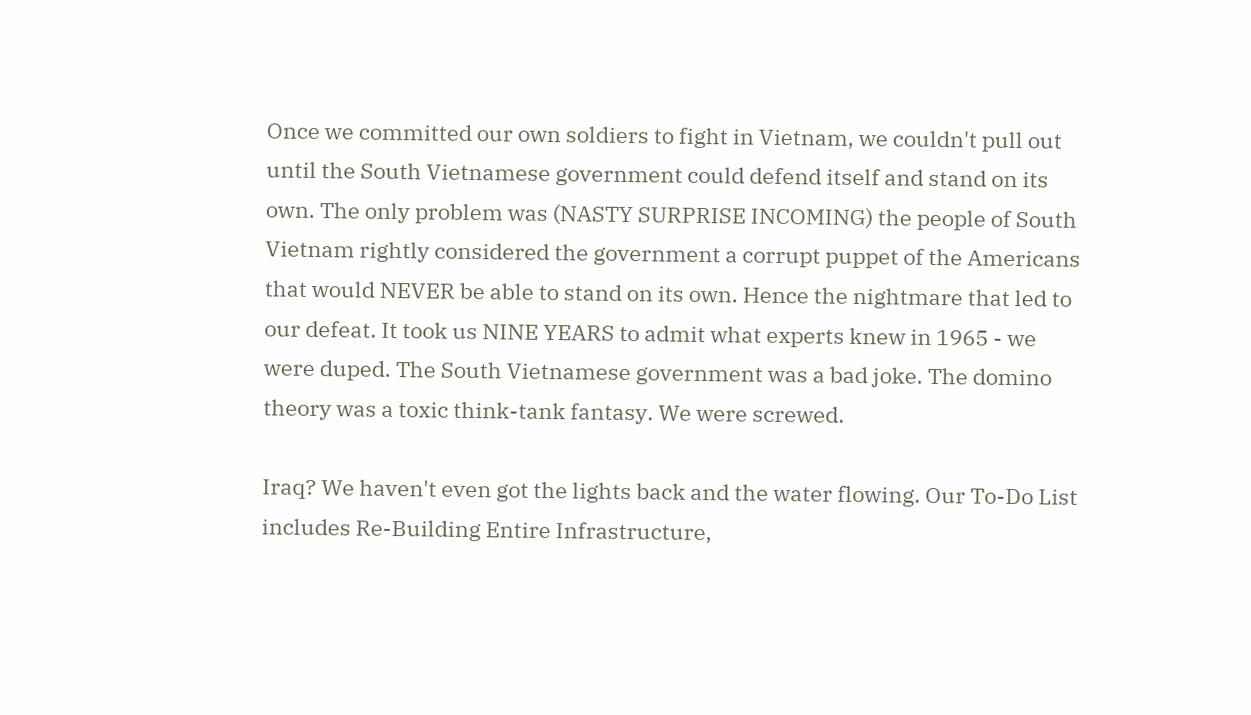Once we committed our own soldiers to fight in Vietnam, we couldn't pull out until the South Vietnamese government could defend itself and stand on its own. The only problem was (NASTY SURPRISE INCOMING) the people of South Vietnam rightly considered the government a corrupt puppet of the Americans that would NEVER be able to stand on its own. Hence the nightmare that led to our defeat. It took us NINE YEARS to admit what experts knew in 1965 - we were duped. The South Vietnamese government was a bad joke. The domino theory was a toxic think-tank fantasy. We were screwed.

Iraq? We haven't even got the lights back and the water flowing. Our To-Do List includes Re-Building Entire Infrastructure,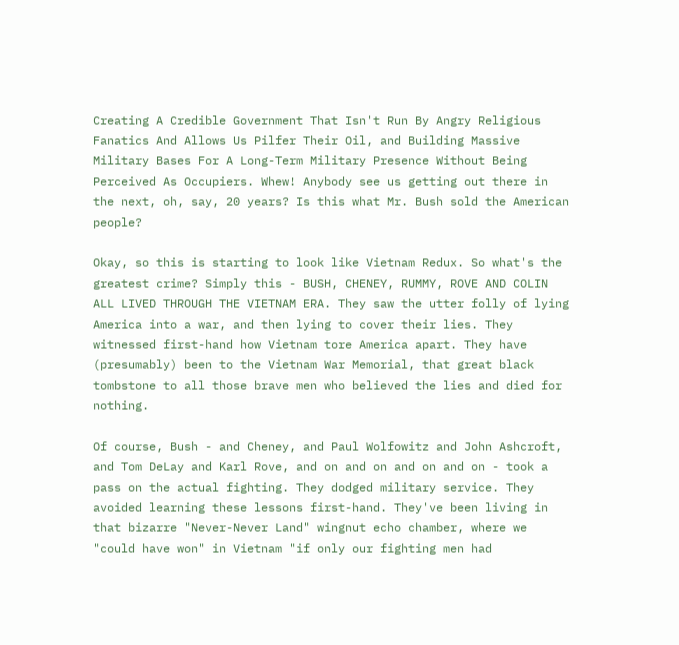Creating A Credible Government That Isn't Run By Angry Religious Fanatics And Allows Us Pilfer Their Oil, and Building Massive Military Bases For A Long-Term Military Presence Without Being Perceived As Occupiers. Whew! Anybody see us getting out there in the next, oh, say, 20 years? Is this what Mr. Bush sold the American people?

Okay, so this is starting to look like Vietnam Redux. So what's the greatest crime? Simply this - BUSH, CHENEY, RUMMY, ROVE AND COLIN ALL LIVED THROUGH THE VIETNAM ERA. They saw the utter folly of lying America into a war, and then lying to cover their lies. They witnessed first-hand how Vietnam tore America apart. They have (presumably) been to the Vietnam War Memorial, that great black tombstone to all those brave men who believed the lies and died for nothing.

Of course, Bush - and Cheney, and Paul Wolfowitz and John Ashcroft, and Tom DeLay and Karl Rove, and on and on and on and on - took a pass on the actual fighting. They dodged military service. They avoided learning these lessons first-hand. They've been living in that bizarre "Never-Never Land" wingnut echo chamber, where we "could have won" in Vietnam "if only our fighting men had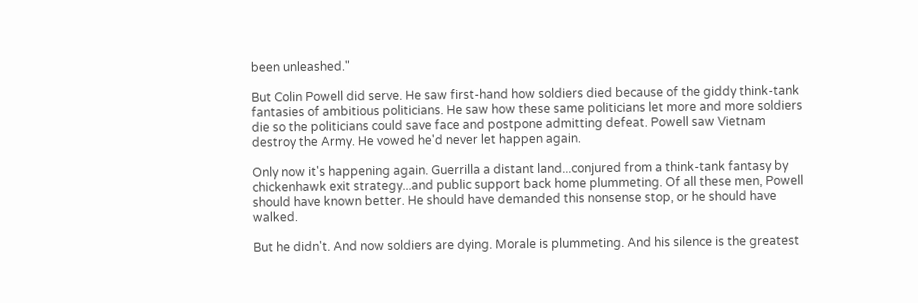been unleashed."

But Colin Powell did serve. He saw first-hand how soldiers died because of the giddy think-tank fantasies of ambitious politicians. He saw how these same politicians let more and more soldiers die so the politicians could save face and postpone admitting defeat. Powell saw Vietnam destroy the Army. He vowed he'd never let happen again.

Only now it's happening again. Guerrilla a distant land...conjured from a think-tank fantasy by chickenhawk exit strategy...and public support back home plummeting. Of all these men, Powell should have known better. He should have demanded this nonsense stop, or he should have walked.

But he didn't. And now soldiers are dying. Morale is plummeting. And his silence is the greatest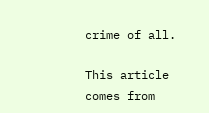crime of all.

This article comes from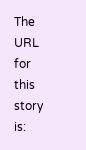The URL for this story is: